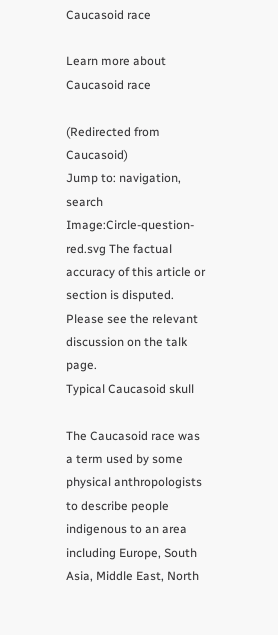Caucasoid race

Learn more about Caucasoid race

(Redirected from Caucasoid)
Jump to: navigation, search
Image:Circle-question-red.svg The factual accuracy of this article or section is disputed.
Please see the relevant discussion on the talk page.
Typical Caucasoid skull

The Caucasoid race was a term used by some physical anthropologists to describe people indigenous to an area including Europe, South Asia, Middle East, North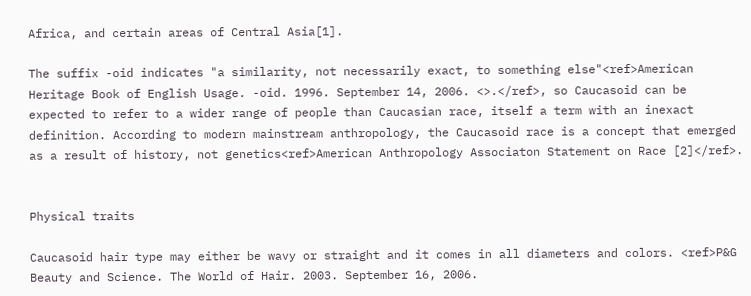Africa, and certain areas of Central Asia[1].

The suffix -oid indicates "a similarity, not necessarily exact, to something else"<ref>American Heritage Book of English Usage. -oid. 1996. September 14, 2006. <>.</ref>, so Caucasoid can be expected to refer to a wider range of people than Caucasian race, itself a term with an inexact definition. According to modern mainstream anthropology, the Caucasoid race is a concept that emerged as a result of history, not genetics<ref>American Anthropology Associaton Statement on Race [2]</ref>.


Physical traits

Caucasoid hair type may either be wavy or straight and it comes in all diameters and colors. <ref>P&G Beauty and Science. The World of Hair. 2003. September 16, 2006.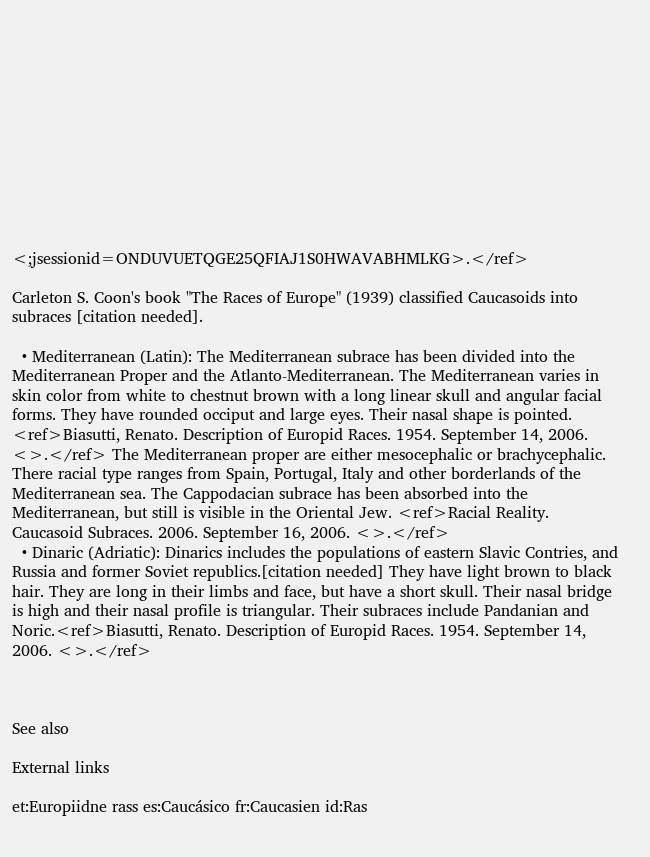<;jsessionid=ONDUVUETQGE25QFIAJ1S0HWAVABHMLKG>.</ref>

Carleton S. Coon's book "The Races of Europe" (1939) classified Caucasoids into subraces [citation needed].

  • Mediterranean (Latin): The Mediterranean subrace has been divided into the Mediterranean Proper and the Atlanto-Mediterranean. The Mediterranean varies in skin color from white to chestnut brown with a long linear skull and angular facial forms. They have rounded occiput and large eyes. Their nasal shape is pointed. <ref>Biasutti, Renato. Description of Europid Races. 1954. September 14, 2006. <>.</ref> The Mediterranean proper are either mesocephalic or brachycephalic. There racial type ranges from Spain, Portugal, Italy and other borderlands of the Mediterranean sea. The Cappodacian subrace has been absorbed into the Mediterranean, but still is visible in the Oriental Jew. <ref>Racial Reality. Caucasoid Subraces. 2006. September 16, 2006. <>.</ref>
  • Dinaric (Adriatic): Dinarics includes the populations of eastern Slavic Contries, and Russia and former Soviet republics.[citation needed] They have light brown to black hair. They are long in their limbs and face, but have a short skull. Their nasal bridge is high and their nasal profile is triangular. Their subraces include Pandanian and Noric.<ref>Biasutti, Renato. Description of Europid Races. 1954. September 14, 2006. <>.</ref>



See also

External links

et:Europiidne rass es:Caucásico fr:Caucasien id:Ras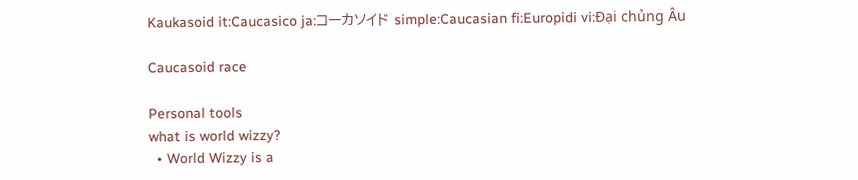Kaukasoid it:Caucasico ja:コーカソイド simple:Caucasian fi:Europidi vi:Đại chủng Âu

Caucasoid race

Personal tools
what is world wizzy?
  • World Wizzy is a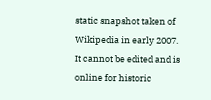static snapshot taken of Wikipedia in early 2007. It cannot be edited and is online for historic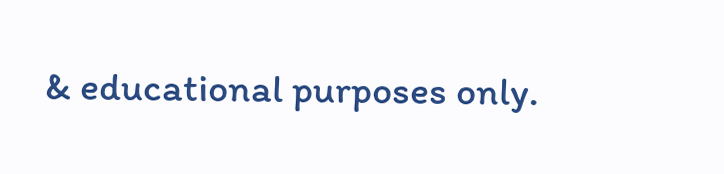& educational purposes only.